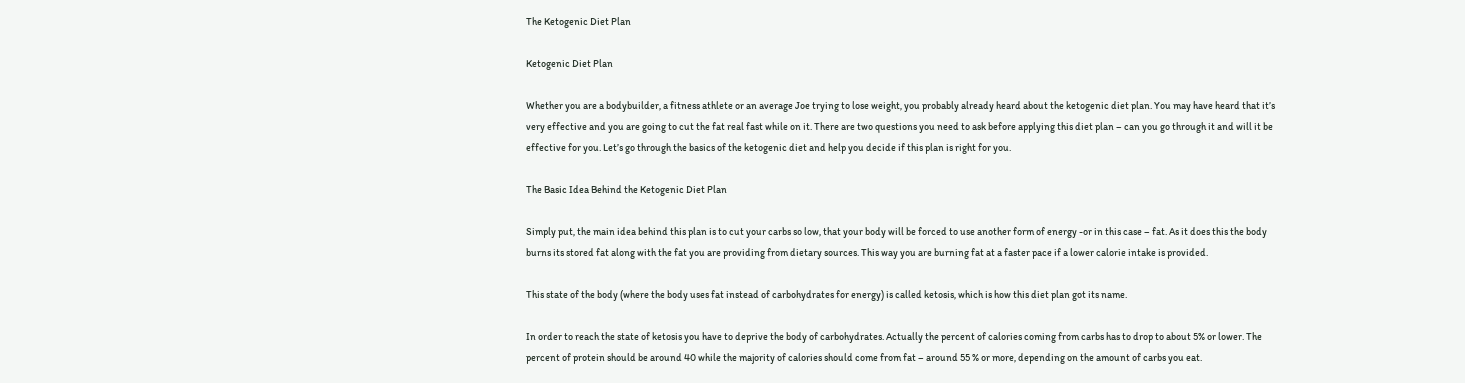The Ketogenic Diet Plan

Ketogenic Diet Plan

Whether you are a bodybuilder, a fitness athlete or an average Joe trying to lose weight, you probably already heard about the ketogenic diet plan. You may have heard that it’s very effective and you are going to cut the fat real fast while on it. There are two questions you need to ask before applying this diet plan – can you go through it and will it be effective for you. Let’s go through the basics of the ketogenic diet and help you decide if this plan is right for you.

The Basic Idea Behind the Ketogenic Diet Plan

Simply put, the main idea behind this plan is to cut your carbs so low, that your body will be forced to use another form of energy -or in this case – fat. As it does this the body burns its stored fat along with the fat you are providing from dietary sources. This way you are burning fat at a faster pace if a lower calorie intake is provided.

This state of the body (where the body uses fat instead of carbohydrates for energy) is called ketosis, which is how this diet plan got its name.

In order to reach the state of ketosis you have to deprive the body of carbohydrates. Actually the percent of calories coming from carbs has to drop to about 5% or lower. The percent of protein should be around 40 while the majority of calories should come from fat – around 55 % or more, depending on the amount of carbs you eat.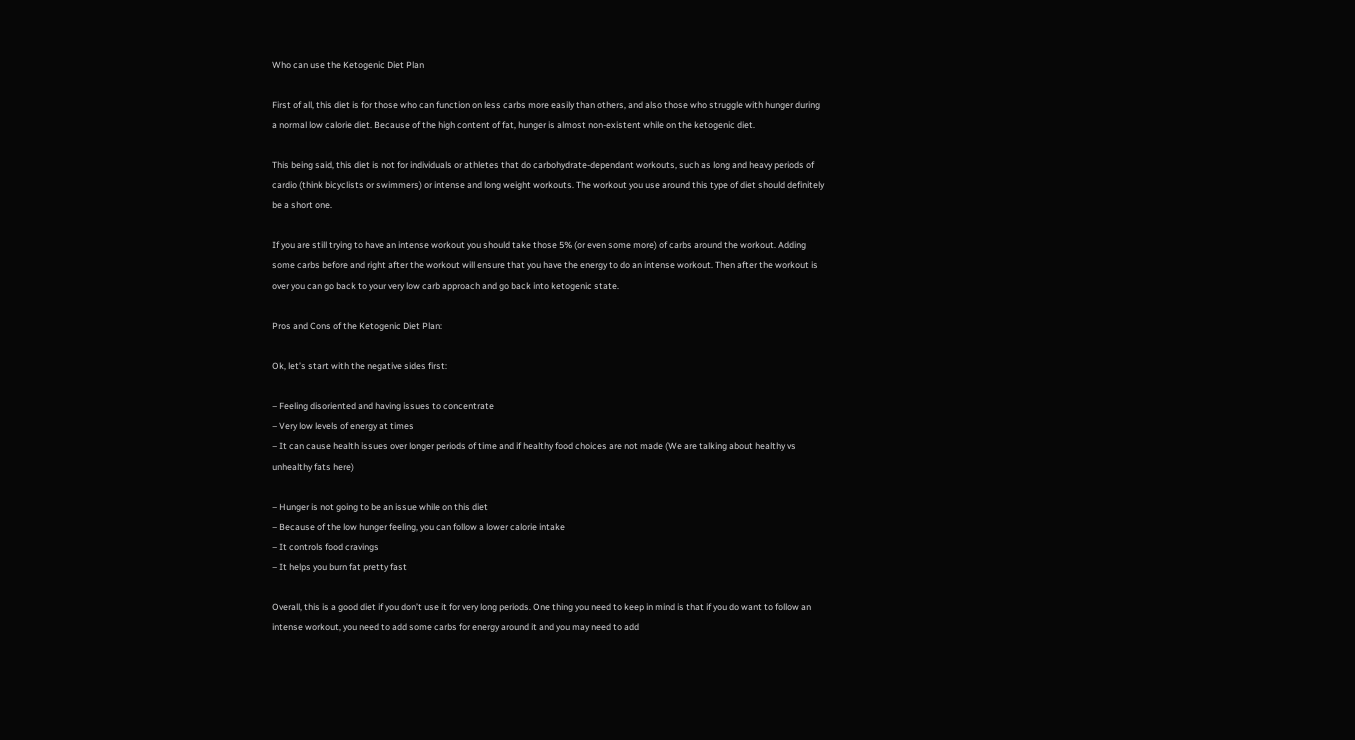Who can use the Ketogenic Diet Plan

First of all, this diet is for those who can function on less carbs more easily than others, and also those who struggle with hunger during a normal low calorie diet. Because of the high content of fat, hunger is almost non-existent while on the ketogenic diet.

This being said, this diet is not for individuals or athletes that do carbohydrate-dependant workouts, such as long and heavy periods of cardio (think bicyclists or swimmers) or intense and long weight workouts. The workout you use around this type of diet should definitely be a short one.

If you are still trying to have an intense workout you should take those 5% (or even some more) of carbs around the workout. Adding some carbs before and right after the workout will ensure that you have the energy to do an intense workout. Then after the workout is over you can go back to your very low carb approach and go back into ketogenic state.

Pros and Cons of the Ketogenic Diet Plan:

Ok, let’s start with the negative sides first:

– Feeling disoriented and having issues to concentrate
– Very low levels of energy at times
– It can cause health issues over longer periods of time and if healthy food choices are not made (We are talking about healthy vs unhealthy fats here)

– Hunger is not going to be an issue while on this diet
– Because of the low hunger feeling, you can follow a lower calorie intake
– It controls food cravings
– It helps you burn fat pretty fast

Overall, this is a good diet if you don’t use it for very long periods. One thing you need to keep in mind is that if you do want to follow an intense workout, you need to add some carbs for energy around it and you may need to add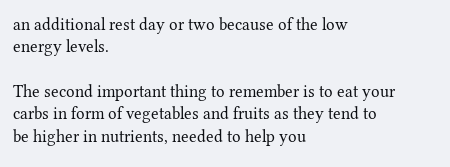an additional rest day or two because of the low energy levels.

The second important thing to remember is to eat your carbs in form of vegetables and fruits as they tend to be higher in nutrients, needed to help you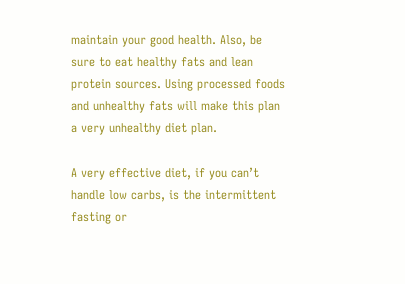maintain your good health. Also, be sure to eat healthy fats and lean protein sources. Using processed foods and unhealthy fats will make this plan a very unhealthy diet plan.

A very effective diet, if you can’t handle low carbs, is the intermittent fasting or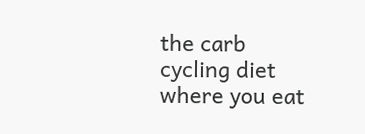the carb cycling diet where you eat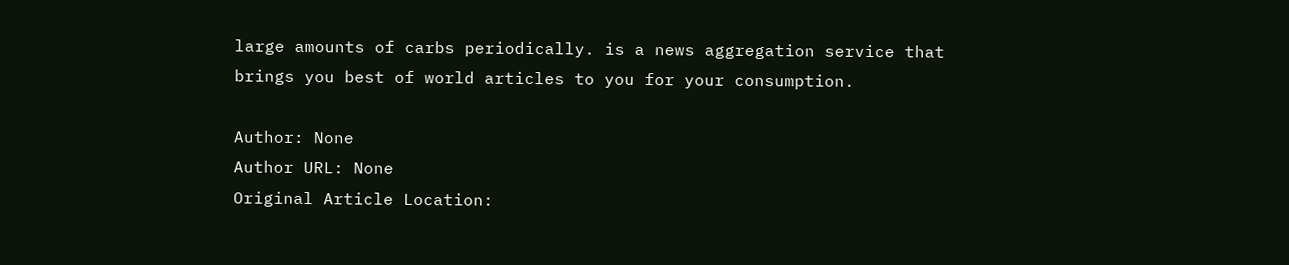large amounts of carbs periodically. is a news aggregation service that brings you best of world articles to you for your consumption.

Author: None
Author URL: None
Original Article Location: